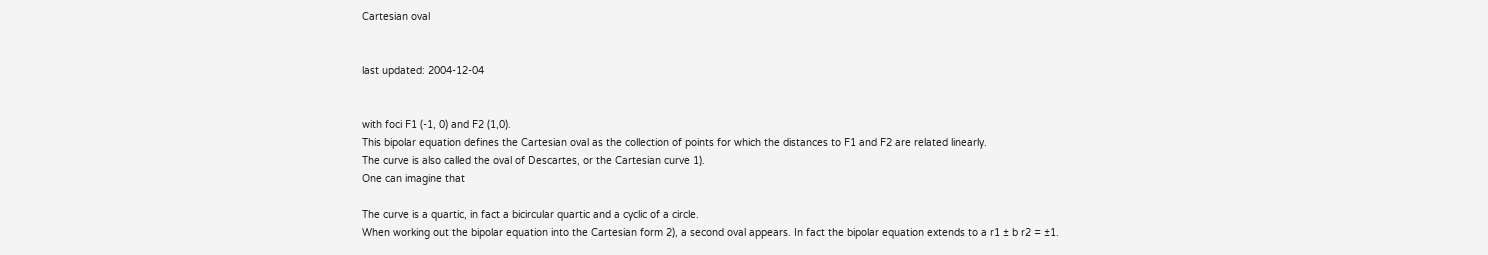Cartesian oval


last updated: 2004-12-04


with foci F1 (-1, 0) and F2 (1,0).
This bipolar equation defines the Cartesian oval as the collection of points for which the distances to F1 and F2 are related linearly.
The curve is also called the oval of Descartes, or the Cartesian curve 1).
One can imagine that

The curve is a quartic, in fact a bicircular quartic and a cyclic of a circle.
When working out the bipolar equation into the Cartesian form 2), a second oval appears. In fact the bipolar equation extends to a r1 ± b r2 = ±1.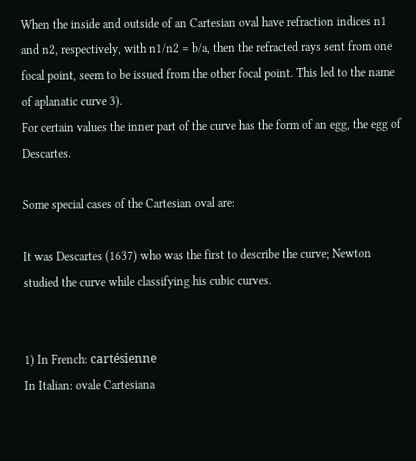When the inside and outside of an Cartesian oval have refraction indices n1 and n2, respectively, with n1/n2 = b/a, then the refracted rays sent from one focal point, seem to be issued from the other focal point. This led to the name of aplanatic curve 3).
For certain values the inner part of the curve has the form of an egg, the egg of Descartes.

Some special cases of the Cartesian oval are:

It was Descartes (1637) who was the first to describe the curve; Newton studied the curve while classifying his cubic curves.


1) In French: cartésienne
In Italian: ovale Cartesiana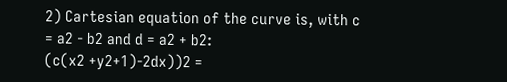2) Cartesian equation of the curve is, with c = a2 - b2 and d = a2 + b2:
(c(x2 +y2+1)-2dx))2 =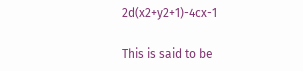2d(x2+y2+1)-4cx-1

This is said to be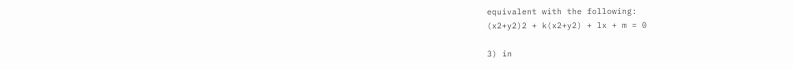equivalent with the following:
(x2+y2)2 + k(x2+y2) + lx + m = 0

3) in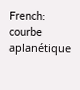French: courbe aplanétique